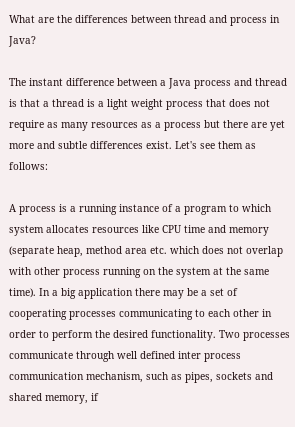What are the differences between thread and process in Java?

The instant difference between a Java process and thread is that a thread is a light weight process that does not require as many resources as a process but there are yet more and subtle differences exist. Let's see them as follows:

A process is a running instance of a program to which system allocates resources like CPU time and memory (separate heap, method area etc. which does not overlap with other process running on the system at the same time). In a big application there may be a set of cooperating processes communicating to each other in order to perform the desired functionality. Two processes communicate through well defined inter process communication mechanism, such as pipes, sockets and shared memory, if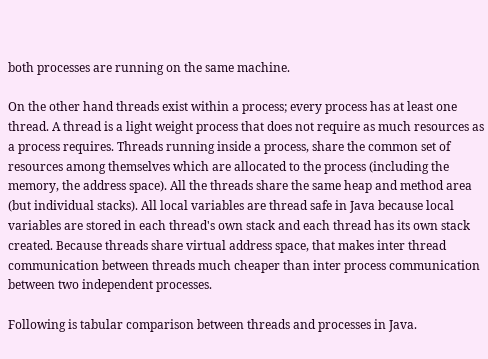both processes are running on the same machine.

On the other hand threads exist within a process; every process has at least one thread. A thread is a light weight process that does not require as much resources as a process requires. Threads running inside a process, share the common set of resources among themselves which are allocated to the process (including the memory, the address space). All the threads share the same heap and method area (but individual stacks). All local variables are thread safe in Java because local variables are stored in each thread's own stack and each thread has its own stack created. Because threads share virtual address space, that makes inter thread communication between threads much cheaper than inter process communication between two independent processes.

Following is tabular comparison between threads and processes in Java.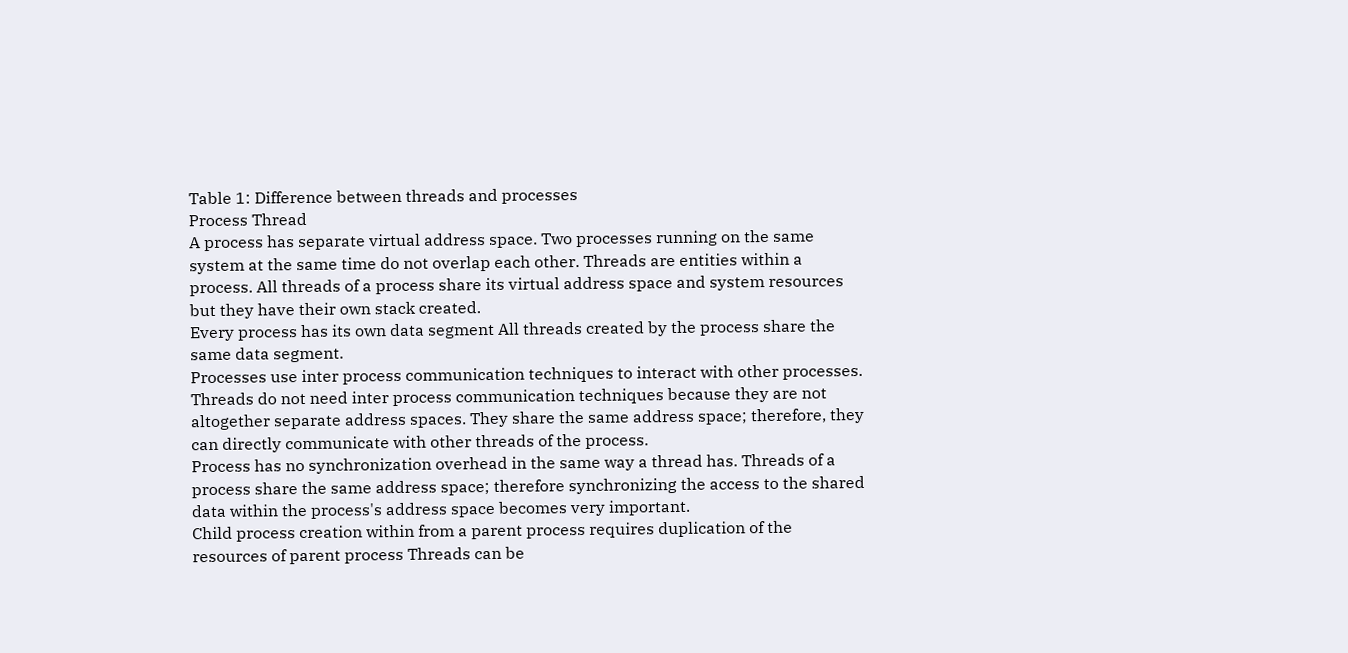Table 1: Difference between threads and processes
Process Thread
A process has separate virtual address space. Two processes running on the same system at the same time do not overlap each other. Threads are entities within a process. All threads of a process share its virtual address space and system resources but they have their own stack created.
Every process has its own data segment All threads created by the process share the same data segment.
Processes use inter process communication techniques to interact with other processes. Threads do not need inter process communication techniques because they are not altogether separate address spaces. They share the same address space; therefore, they can directly communicate with other threads of the process.
Process has no synchronization overhead in the same way a thread has. Threads of a process share the same address space; therefore synchronizing the access to the shared data within the process's address space becomes very important.
Child process creation within from a parent process requires duplication of the resources of parent process Threads can be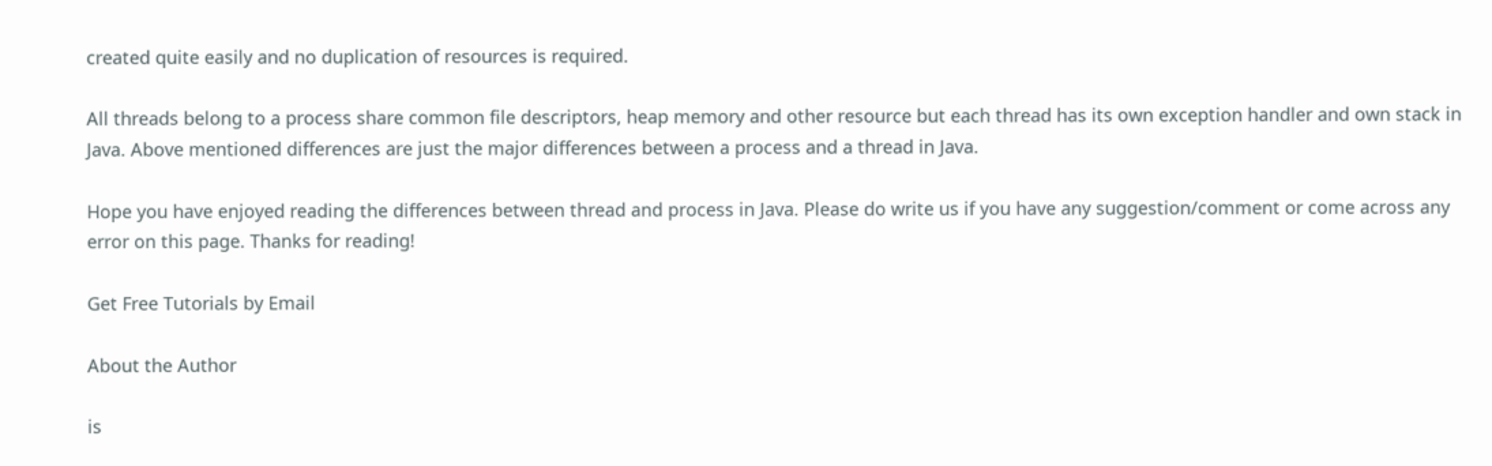created quite easily and no duplication of resources is required.

All threads belong to a process share common file descriptors, heap memory and other resource but each thread has its own exception handler and own stack in Java. Above mentioned differences are just the major differences between a process and a thread in Java.

Hope you have enjoyed reading the differences between thread and process in Java. Please do write us if you have any suggestion/comment or come across any error on this page. Thanks for reading!

Get Free Tutorials by Email

About the Author

is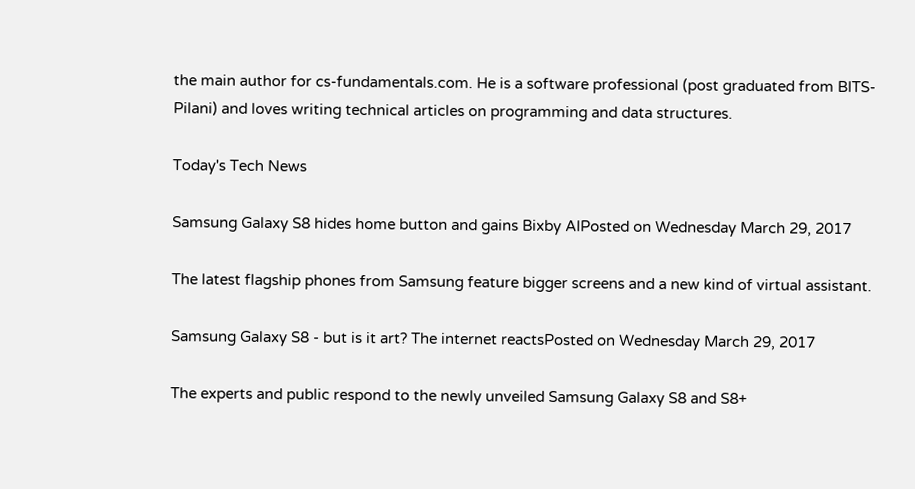the main author for cs-fundamentals.com. He is a software professional (post graduated from BITS-Pilani) and loves writing technical articles on programming and data structures.

Today's Tech News

Samsung Galaxy S8 hides home button and gains Bixby AIPosted on Wednesday March 29, 2017

The latest flagship phones from Samsung feature bigger screens and a new kind of virtual assistant.

Samsung Galaxy S8 - but is it art? The internet reactsPosted on Wednesday March 29, 2017

The experts and public respond to the newly unveiled Samsung Galaxy S8 and S8+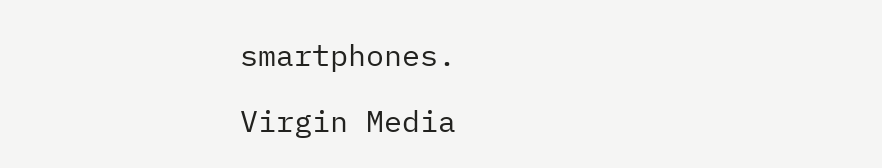smartphones.

Virgin Media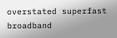overstated superfast broadband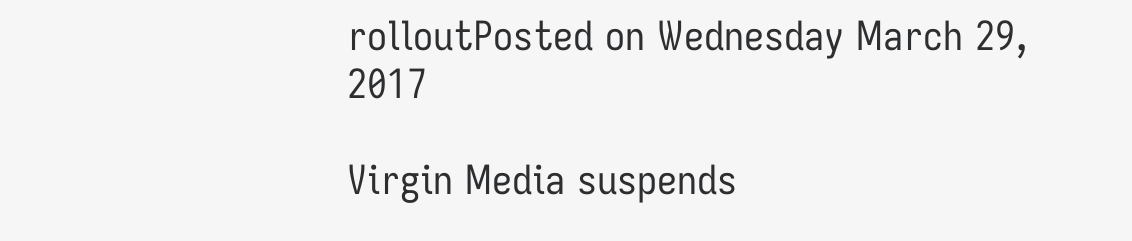rolloutPosted on Wednesday March 29, 2017

Virgin Media suspends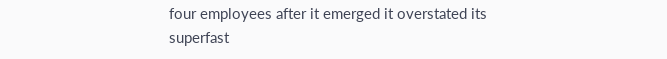four employees after it emerged it overstated its superfast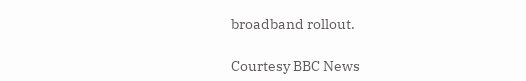broadband rollout.

Courtesy BBC News